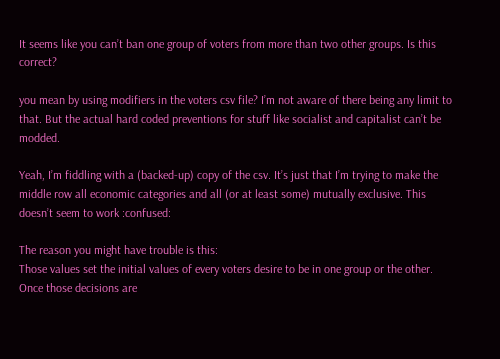It seems like you can’t ban one group of voters from more than two other groups. Is this correct?

you mean by using modifiers in the voters csv file? I’m not aware of there being any limit to that. But the actual hard coded preventions for stuff like socialist and capitalist can’t be modded.

Yeah, I’m fiddling with a (backed-up) copy of the csv. It’s just that I’m trying to make the middle row all economic categories and all (or at least some) mutually exclusive. This doesn’t seem to work :confused:

The reason you might have trouble is this:
Those values set the initial values of every voters desire to be in one group or the other. Once those decisions are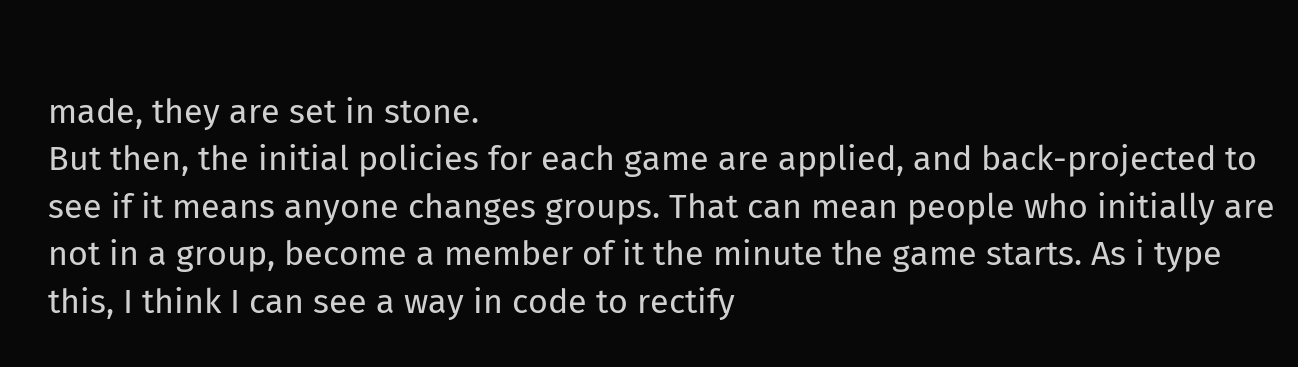made, they are set in stone.
But then, the initial policies for each game are applied, and back-projected to see if it means anyone changes groups. That can mean people who initially are not in a group, become a member of it the minute the game starts. As i type this, I think I can see a way in code to rectify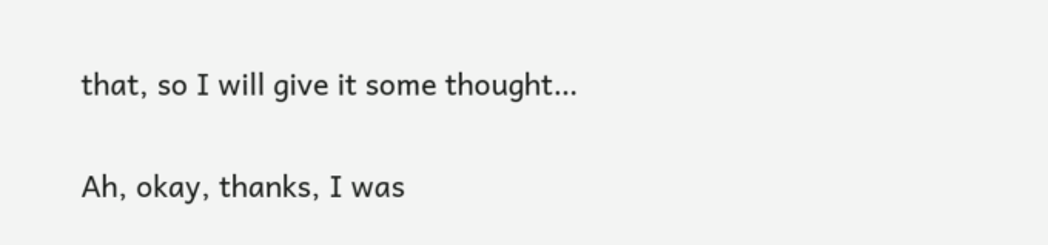that, so I will give it some thought…

Ah, okay, thanks, I was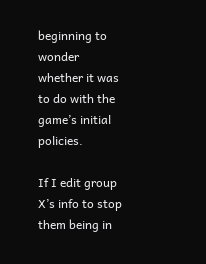beginning to wonder whether it was to do with the game’s initial policies.

If I edit group X’s info to stop them being in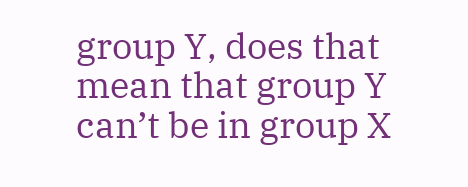group Y, does that mean that group Y can’t be in group X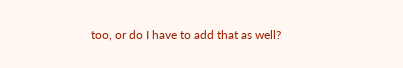too, or do I have to add that as well?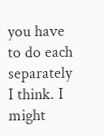you have to do each separately I think. I might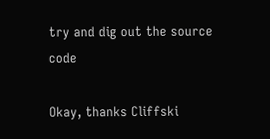try and dig out the source code

Okay, thanks Cliffski